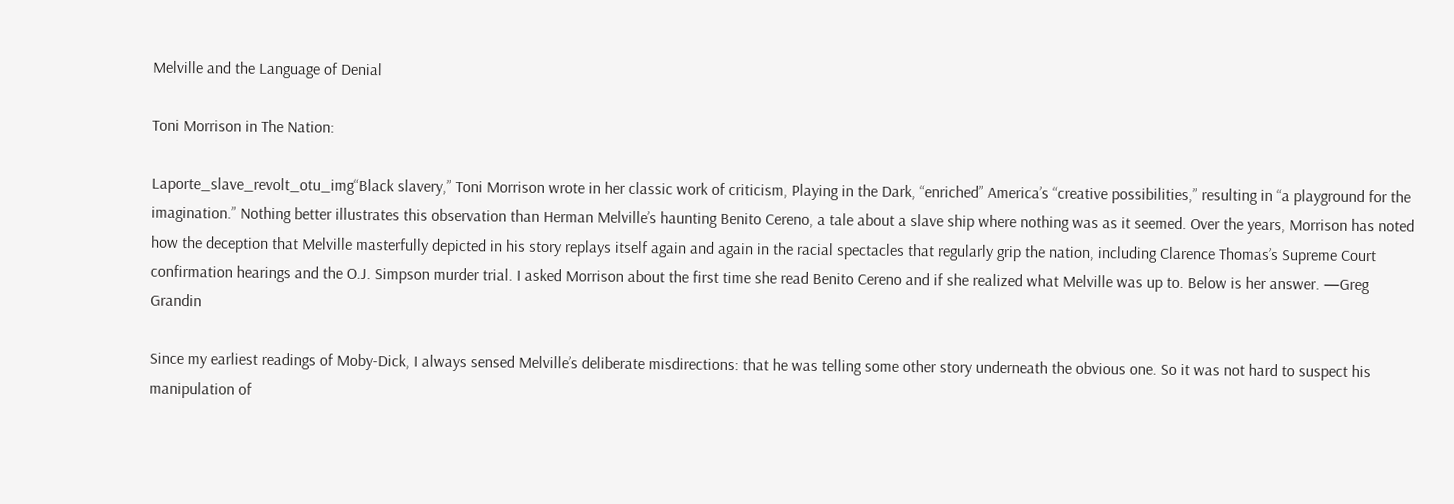Melville and the Language of Denial

Toni Morrison in The Nation:

Laporte_slave_revolt_otu_img“Black slavery,” Toni Morrison wrote in her classic work of criticism, Playing in the Dark, “enriched” America’s “creative possibilities,” resulting in “a playground for the imagination.” Nothing better illustrates this observation than Herman Melville’s haunting Benito Cereno, a tale about a slave ship where nothing was as it seemed. Over the years, Morrison has noted how the deception that Melville masterfully depicted in his story replays itself again and again in the racial spectacles that regularly grip the nation, including Clarence Thomas’s Supreme Court confirmation hearings and the O.J. Simpson murder trial. I asked Morrison about the first time she read Benito Cereno and if she realized what Melville was up to. Below is her answer. —Greg Grandin

Since my earliest readings of Moby-Dick, I always sensed Melville’s deliberate misdirections: that he was telling some other story underneath the obvious one. So it was not hard to suspect his manipulation of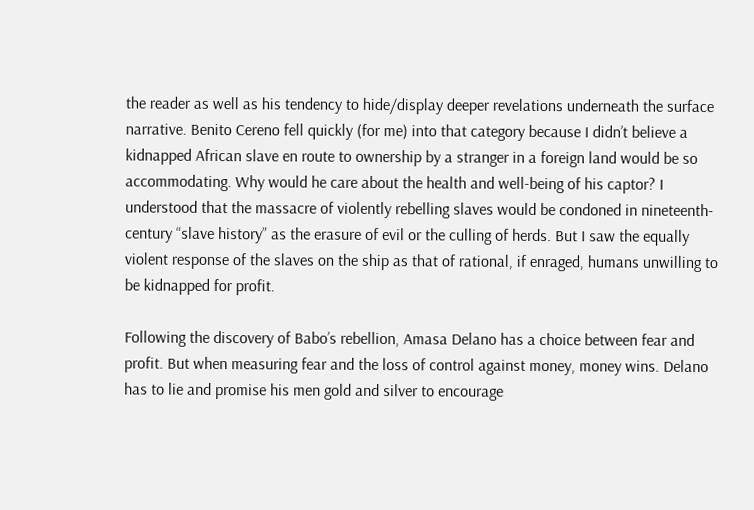the reader as well as his tendency to hide/display deeper revelations underneath the surface narrative. Benito Cereno fell quickly (for me) into that category because I didn’t believe a kidnapped African slave en route to ownership by a stranger in a foreign land would be so accommodating. Why would he care about the health and well-being of his captor? I understood that the massacre of violently rebelling slaves would be condoned in nineteenth-century “slave history” as the erasure of evil or the culling of herds. But I saw the equally violent response of the slaves on the ship as that of rational, if enraged, humans unwilling to be kidnapped for profit.

Following the discovery of Babo’s rebellion, Amasa Delano has a choice between fear and profit. But when measuring fear and the loss of control against money, money wins. Delano has to lie and promise his men gold and silver to encourage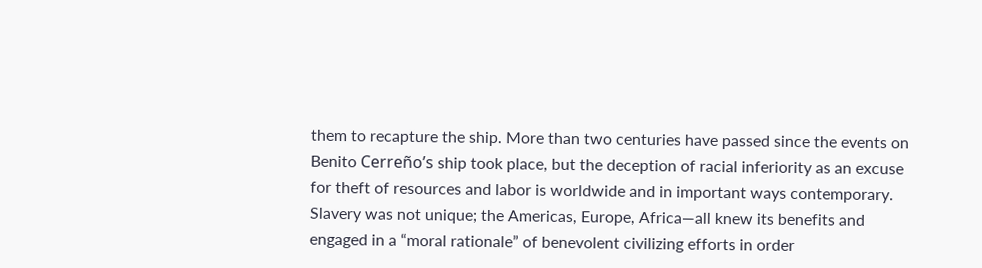them to recapture the ship. More than two centuries have passed since the events on Benito Cerreño’s ship took place, but the deception of racial inferiority as an excuse for theft of resources and labor is worldwide and in important ways contemporary. Slavery was not unique; the Americas, Europe, Africa—all knew its benefits and engaged in a “moral rationale” of benevolent civilizing efforts in order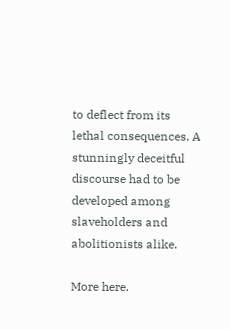to deflect from its lethal consequences. A stunningly deceitful discourse had to be developed among slaveholders and abolitionists alike.

More here.